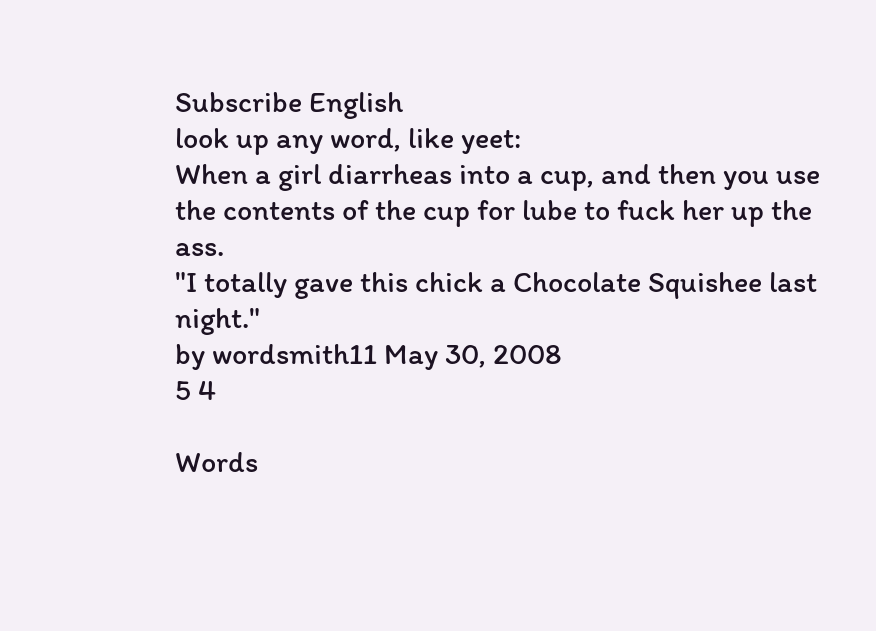Subscribe English
look up any word, like yeet:
When a girl diarrheas into a cup, and then you use the contents of the cup for lube to fuck her up the ass.
"I totally gave this chick a Chocolate Squishee last night."
by wordsmith11 May 30, 2008
5 4

Words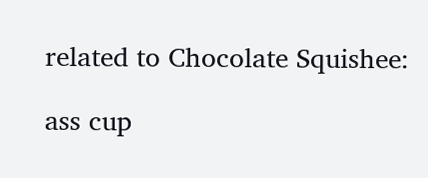related to Chocolate Squishee:

ass cup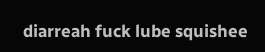diarreah fuck lube squishee